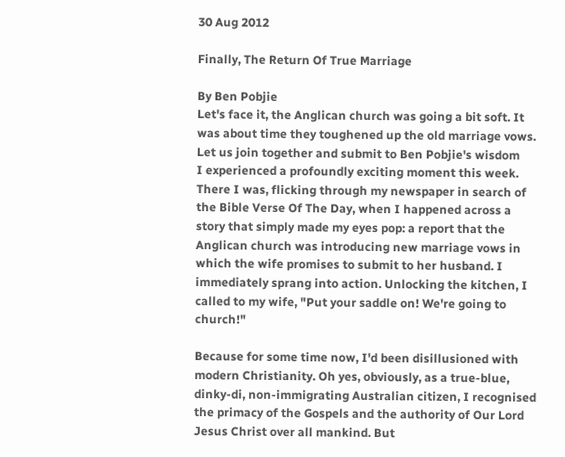30 Aug 2012

Finally, The Return Of True Marriage

By Ben Pobjie
Let's face it, the Anglican church was going a bit soft. It was about time they toughened up the old marriage vows. Let us join together and submit to Ben Pobjie's wisdom
I experienced a profoundly exciting moment this week. There I was, flicking through my newspaper in search of the Bible Verse Of The Day, when I happened across a story that simply made my eyes pop: a report that the Anglican church was introducing new marriage vows in which the wife promises to submit to her husband. I immediately sprang into action. Unlocking the kitchen, I called to my wife, "Put your saddle on! We're going to church!"

Because for some time now, I'd been disillusioned with modern Christianity. Oh yes, obviously, as a true-blue, dinky-di, non-immigrating Australian citizen, I recognised the primacy of the Gospels and the authority of Our Lord Jesus Christ over all mankind. But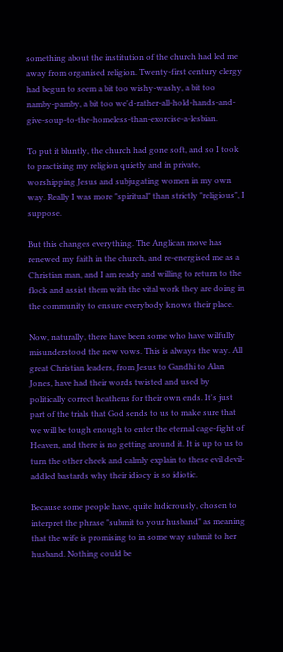something about the institution of the church had led me away from organised religion. Twenty-first century clergy had begun to seem a bit too wishy-washy, a bit too namby-pamby, a bit too we'd-rather-all-hold-hands-and-give-soup-to-the-homeless-than-exorcise-a-lesbian.

To put it bluntly, the church had gone soft, and so I took to practising my religion quietly and in private, worshipping Jesus and subjugating women in my own way. Really I was more "spiritual" than strictly "religious", I suppose.

But this changes everything. The Anglican move has renewed my faith in the church, and re-energised me as a Christian man, and I am ready and willing to return to the flock and assist them with the vital work they are doing in the community to ensure everybody knows their place.

Now, naturally, there have been some who have wilfully misunderstood the new vows. This is always the way. All great Christian leaders, from Jesus to Gandhi to Alan Jones, have had their words twisted and used by politically correct heathens for their own ends. It's just part of the trials that God sends to us to make sure that we will be tough enough to enter the eternal cage-fight of Heaven, and there is no getting around it. It is up to us to turn the other cheek and calmly explain to these evil devil-addled bastards why their idiocy is so idiotic.

Because some people have, quite ludicrously, chosen to interpret the phrase "submit to your husband" as meaning that the wife is promising to in some way submit to her husband. Nothing could be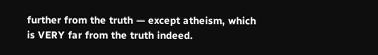further from the truth — except atheism, which is VERY far from the truth indeed.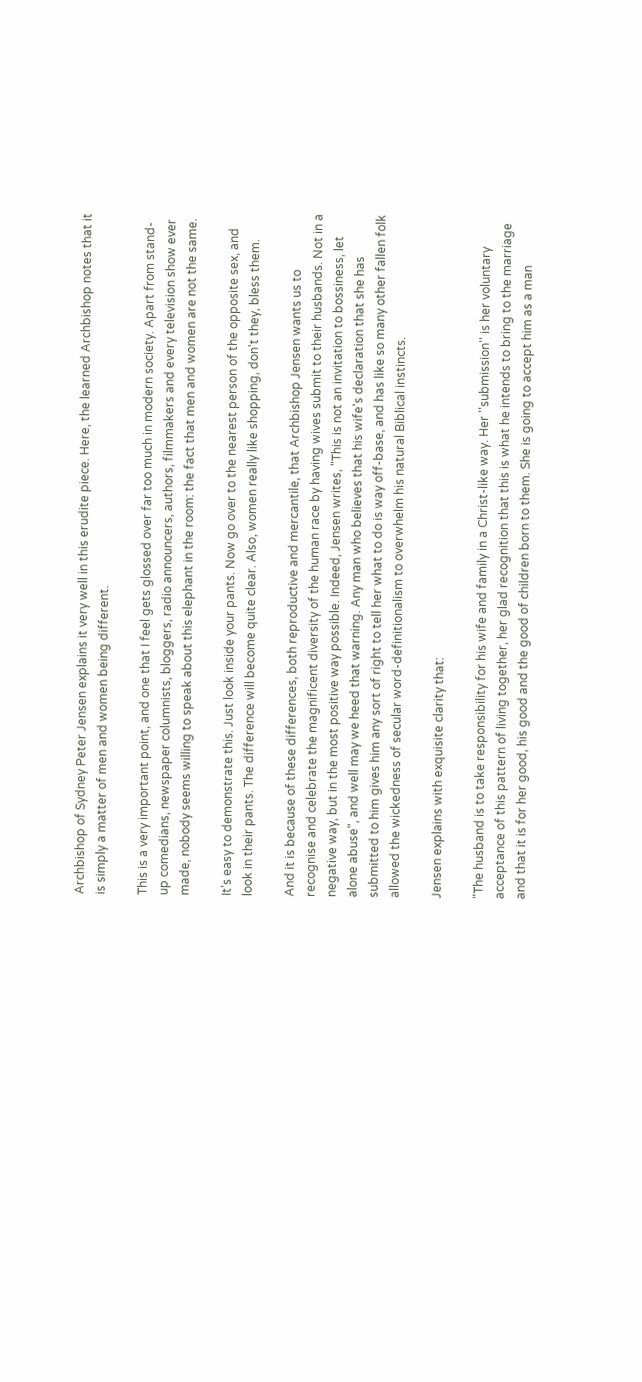Archbishop of Sydney Peter Jensen explains it very well in this erudite piece. Here, the learned Archbishop notes that it is simply a matter of men and women being different.

This is a very important point, and one that I feel gets glossed over far too much in modern society. Apart from stand-up comedians, newspaper columnists, bloggers, radio announcers, authors, filmmakers and every television show ever made, nobody seems willing to speak about this elephant in the room: the fact that men and women are not the same.

It's easy to demonstrate this. Just look inside your pants. Now go over to the nearest person of the opposite sex, and look in their pants. The difference will become quite clear. Also, women really like shopping, don't they, bless them.

And it is because of these differences, both reproductive and mercantile, that Archbishop Jensen wants us to recognise and celebrate the magnificent diversity of the human race by having wives submit to their husbands. Not in a negative way, but in the most positive way possible. Indeed, Jensen writes, "This is not an invitation to bossiness, let alone abuse", and well may we heed that warning. Any man who believes that his wife's declaration that she has submitted to him gives him any sort of right to tell her what to do is way off-base, and has like so many other fallen folk allowed the wickedness of secular word-definitionalism to overwhelm his natural Biblical instincts.

Jensen explains with exquisite clarity that:

"The husband is to take responsibility for his wife and family in a Christ-like way. Her ''submission'' is her voluntary acceptance of this pattern of living together, her glad recognition that this is what he intends to bring to the marriage and that it is for her good, his good and the good of children born to them. She is going to accept him as a man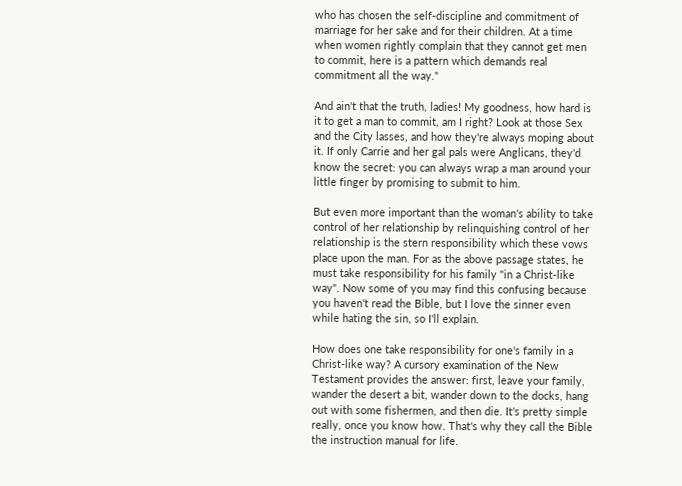who has chosen the self-discipline and commitment of marriage for her sake and for their children. At a time when women rightly complain that they cannot get men to commit, here is a pattern which demands real commitment all the way."

And ain't that the truth, ladies! My goodness, how hard is it to get a man to commit, am I right? Look at those Sex and the City lasses, and how they're always moping about it. If only Carrie and her gal pals were Anglicans, they'd know the secret: you can always wrap a man around your little finger by promising to submit to him.

But even more important than the woman's ability to take control of her relationship by relinquishing control of her relationship is the stern responsibility which these vows place upon the man. For as the above passage states, he must take responsibility for his family "in a Christ-like way". Now some of you may find this confusing because you haven't read the Bible, but I love the sinner even while hating the sin, so I'll explain.

How does one take responsibility for one's family in a Christ-like way? A cursory examination of the New Testament provides the answer: first, leave your family, wander the desert a bit, wander down to the docks, hang out with some fishermen, and then die. It's pretty simple really, once you know how. That's why they call the Bible the instruction manual for life.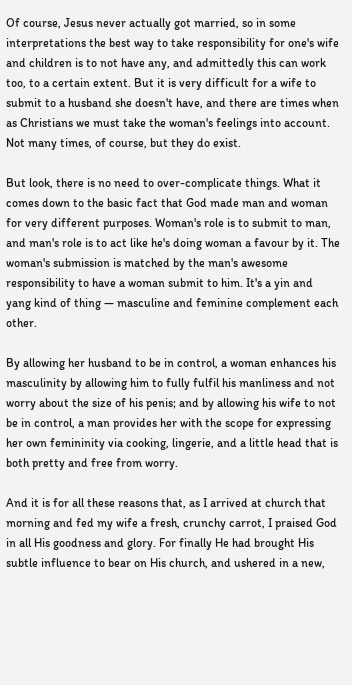Of course, Jesus never actually got married, so in some interpretations the best way to take responsibility for one's wife and children is to not have any, and admittedly this can work too, to a certain extent. But it is very difficult for a wife to submit to a husband she doesn't have, and there are times when as Christians we must take the woman's feelings into account. Not many times, of course, but they do exist.

But look, there is no need to over-complicate things. What it comes down to the basic fact that God made man and woman for very different purposes. Woman's role is to submit to man, and man's role is to act like he's doing woman a favour by it. The woman's submission is matched by the man's awesome responsibility to have a woman submit to him. It's a yin and yang kind of thing — masculine and feminine complement each other.

By allowing her husband to be in control, a woman enhances his masculinity by allowing him to fully fulfil his manliness and not worry about the size of his penis; and by allowing his wife to not be in control, a man provides her with the scope for expressing her own femininity via cooking, lingerie, and a little head that is both pretty and free from worry.

And it is for all these reasons that, as I arrived at church that morning and fed my wife a fresh, crunchy carrot, I praised God in all His goodness and glory. For finally He had brought His subtle influence to bear on His church, and ushered in a new,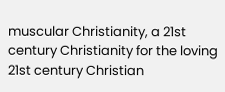muscular Christianity, a 21st century Christianity for the loving 21st century Christian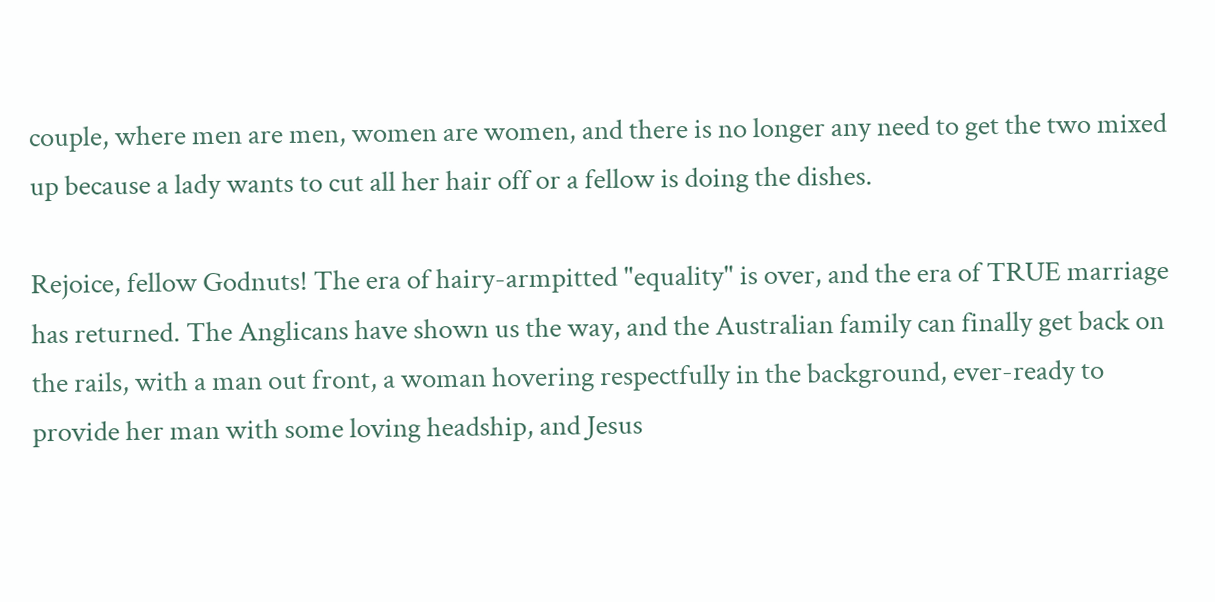couple, where men are men, women are women, and there is no longer any need to get the two mixed up because a lady wants to cut all her hair off or a fellow is doing the dishes.

Rejoice, fellow Godnuts! The era of hairy-armpitted "equality" is over, and the era of TRUE marriage has returned. The Anglicans have shown us the way, and the Australian family can finally get back on the rails, with a man out front, a woman hovering respectfully in the background, ever-ready to provide her man with some loving headship, and Jesus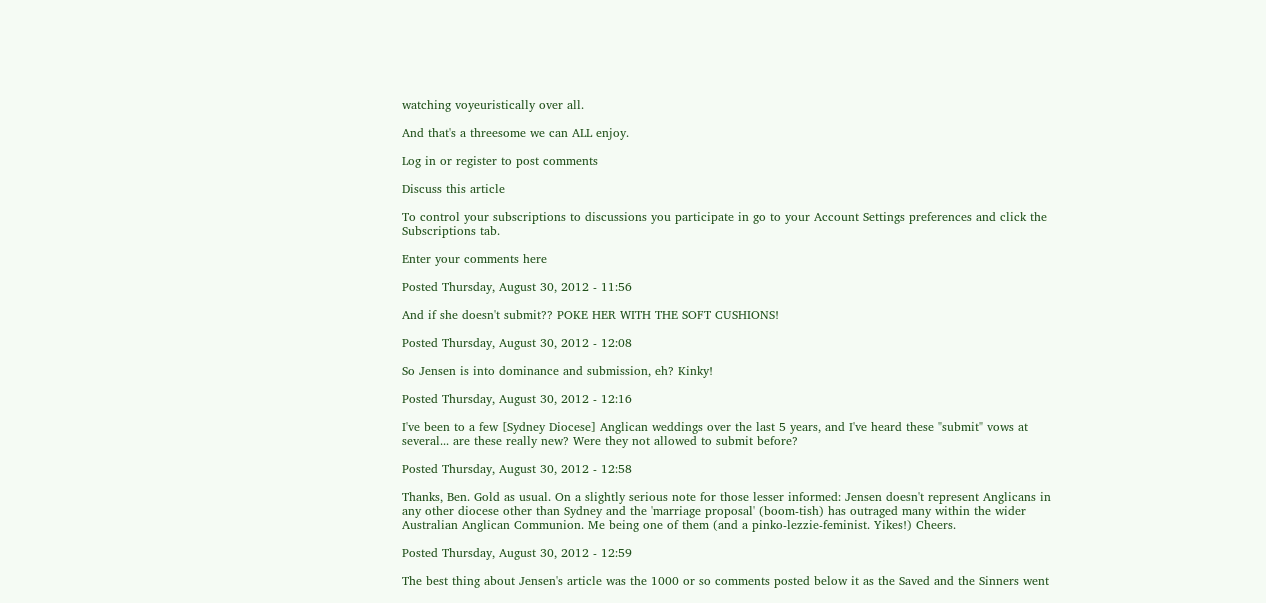watching voyeuristically over all.

And that's a threesome we can ALL enjoy.

Log in or register to post comments

Discuss this article

To control your subscriptions to discussions you participate in go to your Account Settings preferences and click the Subscriptions tab.

Enter your comments here

Posted Thursday, August 30, 2012 - 11:56

And if she doesn't submit?? POKE HER WITH THE SOFT CUSHIONS!

Posted Thursday, August 30, 2012 - 12:08

So Jensen is into dominance and submission, eh? Kinky!

Posted Thursday, August 30, 2012 - 12:16

I've been to a few [Sydney Diocese] Anglican weddings over the last 5 years, and I've heard these "submit" vows at several... are these really new? Were they not allowed to submit before?

Posted Thursday, August 30, 2012 - 12:58

Thanks, Ben. Gold as usual. On a slightly serious note for those lesser informed: Jensen doesn't represent Anglicans in any other diocese other than Sydney and the 'marriage proposal' (boom-tish) has outraged many within the wider Australian Anglican Communion. Me being one of them (and a pinko-lezzie-feminist. Yikes!) Cheers.

Posted Thursday, August 30, 2012 - 12:59

The best thing about Jensen's article was the 1000 or so comments posted below it as the Saved and the Sinners went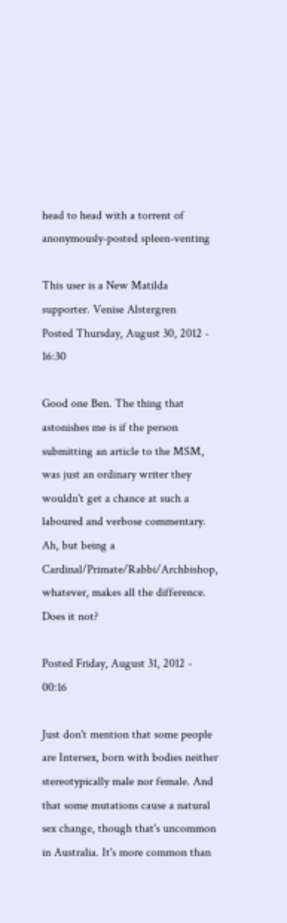head to head with a torrent of anonymously-posted spleen-venting

This user is a New Matilda supporter. Venise Alstergren
Posted Thursday, August 30, 2012 - 16:30

Good one Ben. The thing that astonishes me is if the person submitting an article to the MSM, was just an ordinary writer they wouldn't get a chance at such a laboured and verbose commentary. Ah, but being a Cardinal/Primate/Rabbi/Archbishop, whatever, makes all the difference. Does it not?

Posted Friday, August 31, 2012 - 00:16

Just don't mention that some people are Intersex, born with bodies neither stereotypically male nor female. And that some mutations cause a natural sex change, though that's uncommon in Australia. It's more common than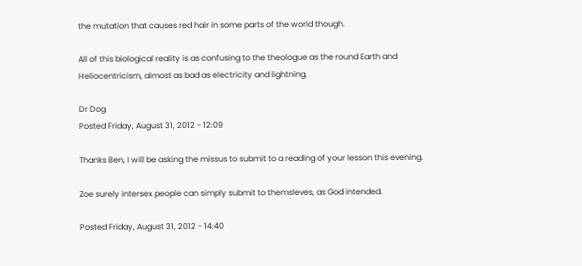the mutation that causes red hair in some parts of the world though.

All of this biological reality is as confusing to the theologue as the round Earth and Heliocentricism, almost as bad as electricity and lightning.

Dr Dog
Posted Friday, August 31, 2012 - 12:09

Thanks Ben, I will be asking the missus to submit to a reading of your lesson this evening.

Zoe surely intersex people can simply submit to themsleves, as God intended.

Posted Friday, August 31, 2012 - 14:40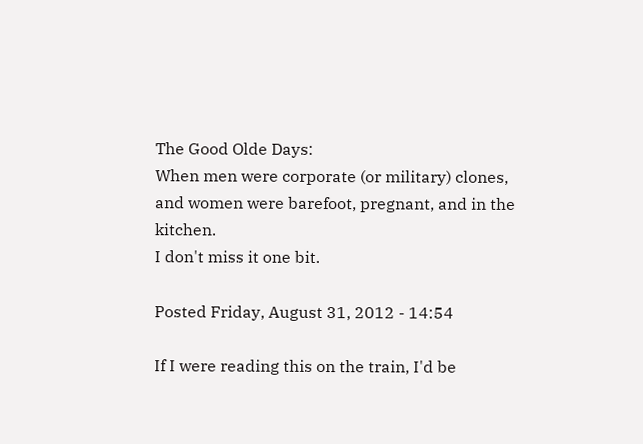The Good Olde Days:
When men were corporate (or military) clones,
and women were barefoot, pregnant, and in the kitchen.
I don't miss it one bit.

Posted Friday, August 31, 2012 - 14:54

If I were reading this on the train, I'd be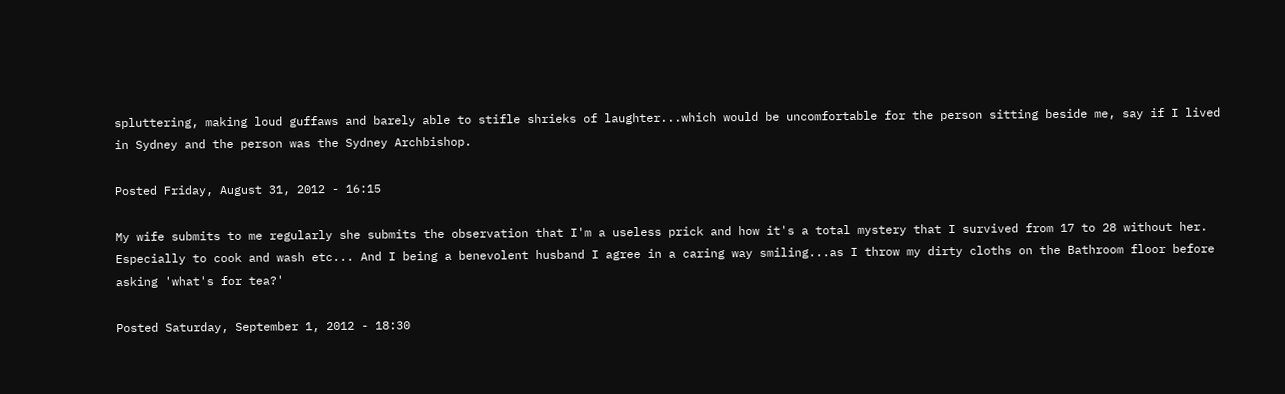spluttering, making loud guffaws and barely able to stifle shrieks of laughter...which would be uncomfortable for the person sitting beside me, say if I lived in Sydney and the person was the Sydney Archbishop.

Posted Friday, August 31, 2012 - 16:15

My wife submits to me regularly she submits the observation that I'm a useless prick and how it's a total mystery that I survived from 17 to 28 without her. Especially to cook and wash etc... And I being a benevolent husband I agree in a caring way smiling...as I throw my dirty cloths on the Bathroom floor before asking 'what's for tea?'

Posted Saturday, September 1, 2012 - 18:30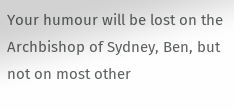Your humour will be lost on the Archbishop of Sydney, Ben, but not on most other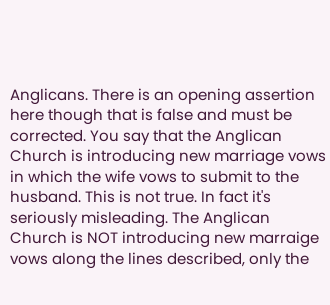Anglicans. There is an opening assertion here though that is false and must be corrected. You say that the Anglican Church is introducing new marriage vows in which the wife vows to submit to the husband. This is not true. In fact it's seriously misleading. The Anglican Church is NOT introducing new marraige vows along the lines described, only the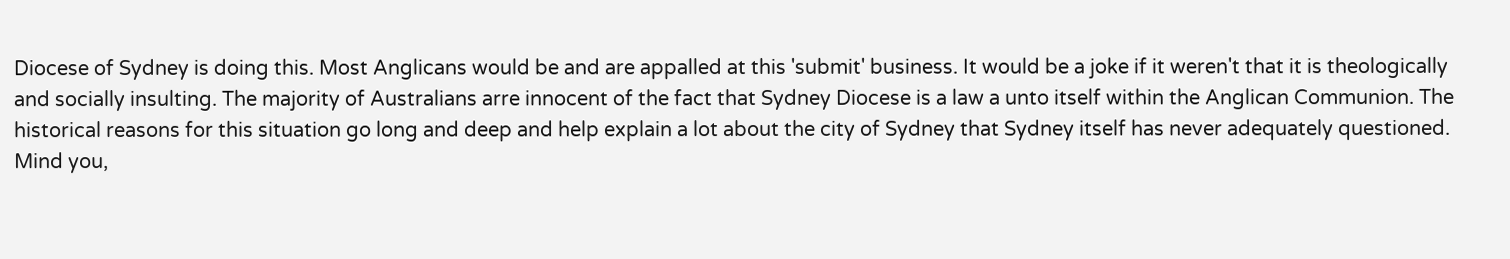Diocese of Sydney is doing this. Most Anglicans would be and are appalled at this 'submit' business. It would be a joke if it weren't that it is theologically and socially insulting. The majority of Australians arre innocent of the fact that Sydney Diocese is a law a unto itself within the Anglican Communion. The historical reasons for this situation go long and deep and help explain a lot about the city of Sydney that Sydney itself has never adequately questioned. Mind you,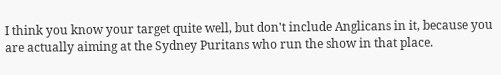I think you know your target quite well, but don't include Anglicans in it, because you are actually aiming at the Sydney Puritans who run the show in that place.